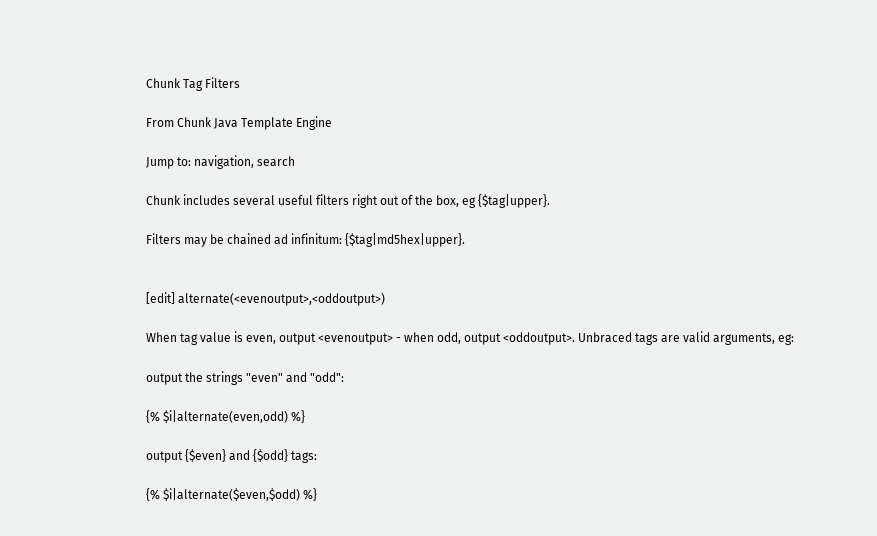Chunk Tag Filters

From Chunk Java Template Engine

Jump to: navigation, search

Chunk includes several useful filters right out of the box, eg {$tag|upper}.

Filters may be chained ad infinitum: {$tag|md5hex|upper}.


[edit] alternate(<evenoutput>,<oddoutput>)

When tag value is even, output <evenoutput> - when odd, output <oddoutput>. Unbraced tags are valid arguments, eg:

output the strings "even" and "odd":

{% $i|alternate(even,odd) %}

output {$even} and {$odd} tags:

{% $i|alternate($even,$odd) %}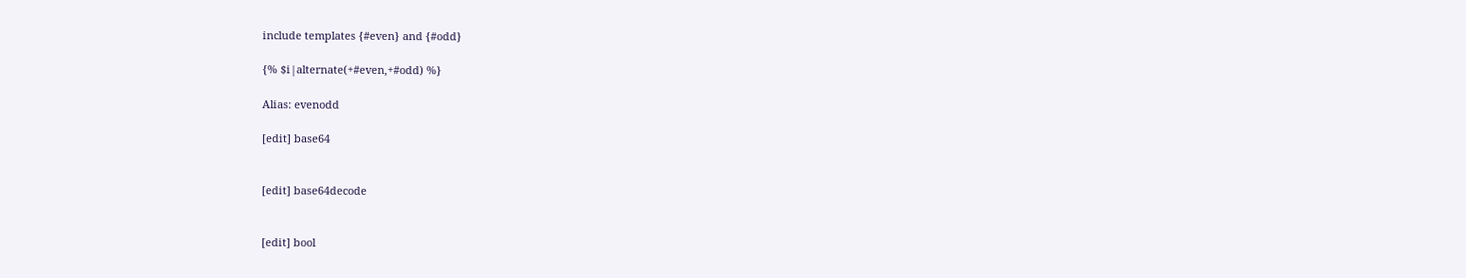include templates {#even} and {#odd}

{% $i|alternate(+#even,+#odd) %}

Alias: evenodd

[edit] base64


[edit] base64decode


[edit] bool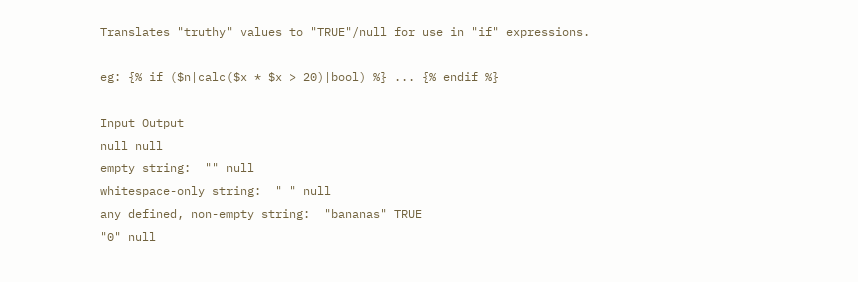Translates "truthy" values to "TRUE"/null for use in "if" expressions.

eg: {% if ($n|calc($x * $x > 20)|bool) %} ... {% endif %}

Input Output
null null
empty string:  "" null
whitespace-only string:  " " null
any defined, non-empty string:  "bananas" TRUE
"0" null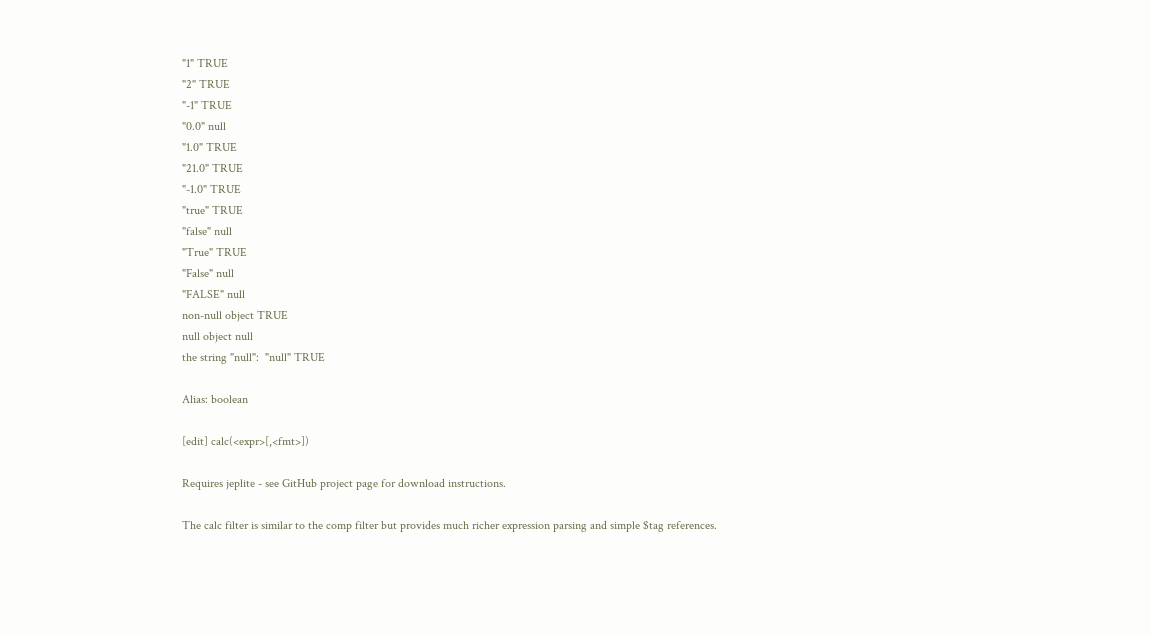"1" TRUE
"2" TRUE
"-1" TRUE
"0.0" null
"1.0" TRUE
"21.0" TRUE
"-1.0" TRUE
"true" TRUE
"false" null
"True" TRUE
"False" null
"FALSE" null
non-null object TRUE
null object null
the string "null":  "null" TRUE

Alias: boolean

[edit] calc(<expr>[,<fmt>])

Requires jeplite - see GitHub project page for download instructions.

The calc filter is similar to the comp filter but provides much richer expression parsing and simple $tag references.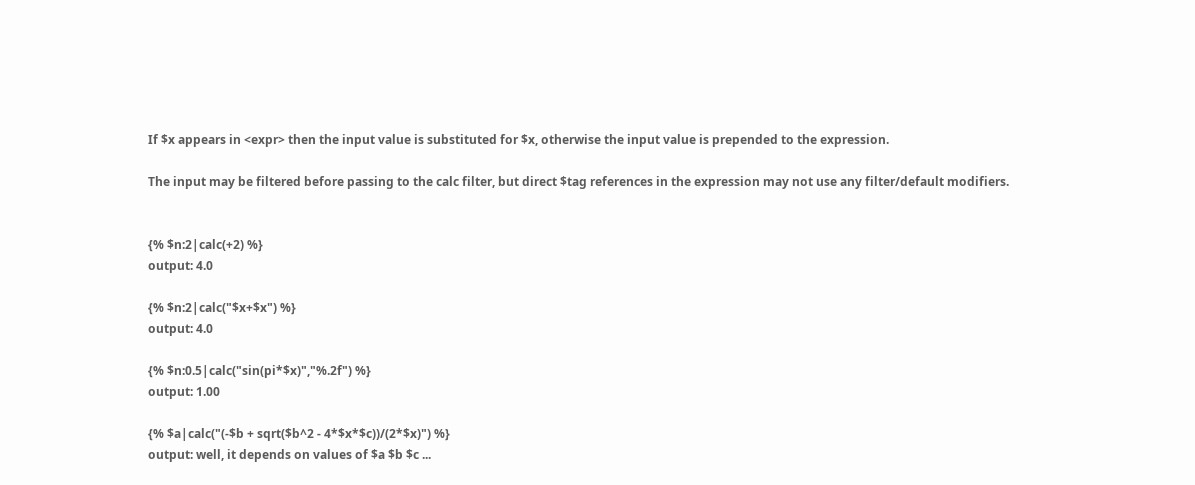If $x appears in <expr> then the input value is substituted for $x, otherwise the input value is prepended to the expression.

The input may be filtered before passing to the calc filter, but direct $tag references in the expression may not use any filter/default modifiers.


{% $n:2|calc(+2) %}
output: 4.0

{% $n:2|calc("$x+$x") %}
output: 4.0

{% $n:0.5|calc("sin(pi*$x)","%.2f") %}
output: 1.00

{% $a|calc("(-$b + sqrt($b^2 - 4*$x*$c))/(2*$x)") %}
output: well, it depends on values of $a $b $c ...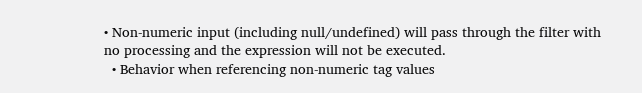• Non-numeric input (including null/undefined) will pass through the filter with no processing and the expression will not be executed.
  • Behavior when referencing non-numeric tag values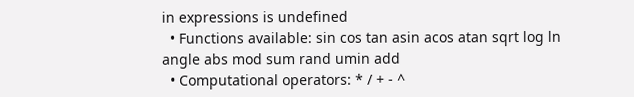in expressions is undefined
  • Functions available: sin cos tan asin acos atan sqrt log ln angle abs mod sum rand umin add
  • Computational operators: * / + - ^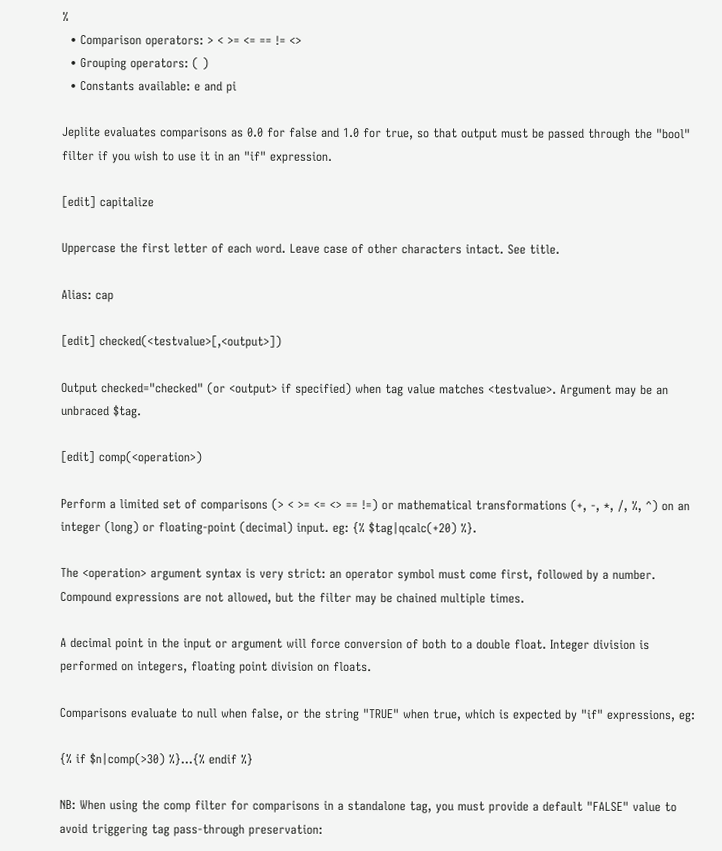%
  • Comparison operators: > < >= <= == != <>
  • Grouping operators: ( )
  • Constants available: e and pi

Jeplite evaluates comparisons as 0.0 for false and 1.0 for true, so that output must be passed through the "bool" filter if you wish to use it in an "if" expression.

[edit] capitalize

Uppercase the first letter of each word. Leave case of other characters intact. See title.

Alias: cap

[edit] checked(<testvalue>[,<output>])

Output checked="checked" (or <output> if specified) when tag value matches <testvalue>. Argument may be an unbraced $tag.

[edit] comp(<operation>)

Perform a limited set of comparisons (> < >= <= <> == !=) or mathematical transformations (+, -, *, /, %, ^) on an integer (long) or floating-point (decimal) input. eg: {% $tag|qcalc(+20) %}.

The <operation> argument syntax is very strict: an operator symbol must come first, followed by a number. Compound expressions are not allowed, but the filter may be chained multiple times.

A decimal point in the input or argument will force conversion of both to a double float. Integer division is performed on integers, floating point division on floats.

Comparisons evaluate to null when false, or the string "TRUE" when true, which is expected by "if" expressions, eg:

{% if $n|comp(>30) %}...{% endif %}

NB: When using the comp filter for comparisons in a standalone tag, you must provide a default "FALSE" value to avoid triggering tag pass-through preservation: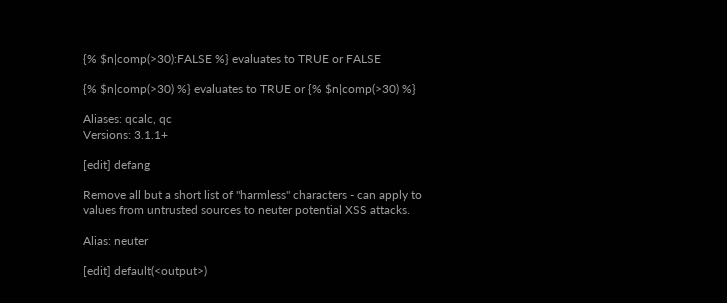{% $n|comp(>30):FALSE %} evaluates to TRUE or FALSE

{% $n|comp(>30) %} evaluates to TRUE or {% $n|comp(>30) %}

Aliases: qcalc, qc
Versions: 3.1.1+

[edit] defang

Remove all but a short list of "harmless" characters - can apply to values from untrusted sources to neuter potential XSS attacks.

Alias: neuter

[edit] default(<output>)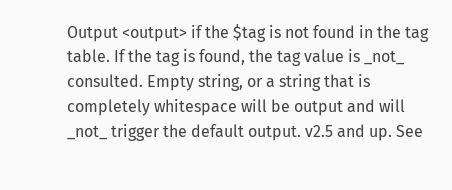Output <output> if the $tag is not found in the tag table. If the tag is found, the tag value is _not_ consulted. Empty string, or a string that is completely whitespace will be output and will _not_ trigger the default output. v2.5 and up. See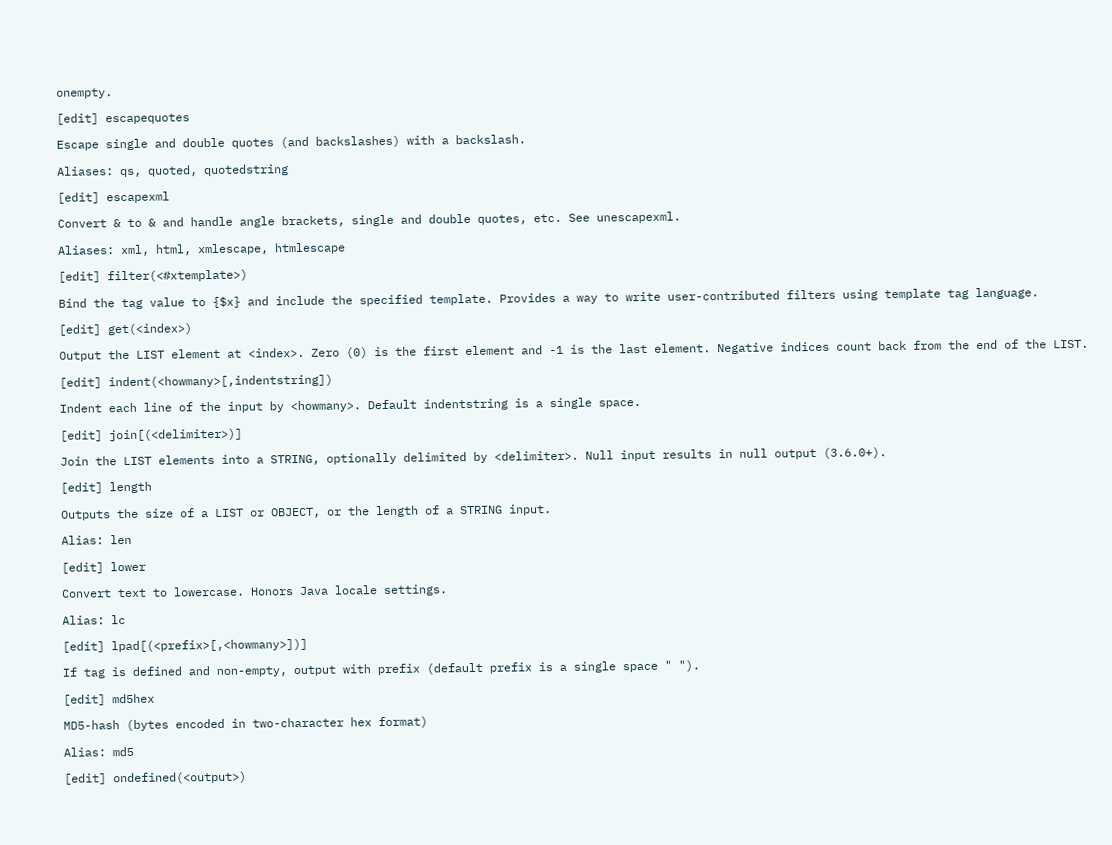onempty.

[edit] escapequotes

Escape single and double quotes (and backslashes) with a backslash.

Aliases: qs, quoted, quotedstring

[edit] escapexml

Convert & to & and handle angle brackets, single and double quotes, etc. See unescapexml.

Aliases: xml, html, xmlescape, htmlescape

[edit] filter(<#xtemplate>)

Bind the tag value to {$x} and include the specified template. Provides a way to write user-contributed filters using template tag language.

[edit] get(<index>)

Output the LIST element at <index>. Zero (0) is the first element and -1 is the last element. Negative indices count back from the end of the LIST.

[edit] indent(<howmany>[,indentstring])

Indent each line of the input by <howmany>. Default indentstring is a single space.

[edit] join[(<delimiter>)]

Join the LIST elements into a STRING, optionally delimited by <delimiter>. Null input results in null output (3.6.0+).

[edit] length

Outputs the size of a LIST or OBJECT, or the length of a STRING input.

Alias: len

[edit] lower

Convert text to lowercase. Honors Java locale settings.

Alias: lc

[edit] lpad[(<prefix>[,<howmany>])]

If tag is defined and non-empty, output with prefix (default prefix is a single space " ").

[edit] md5hex

MD5-hash (bytes encoded in two-character hex format)

Alias: md5

[edit] ondefined(<output>)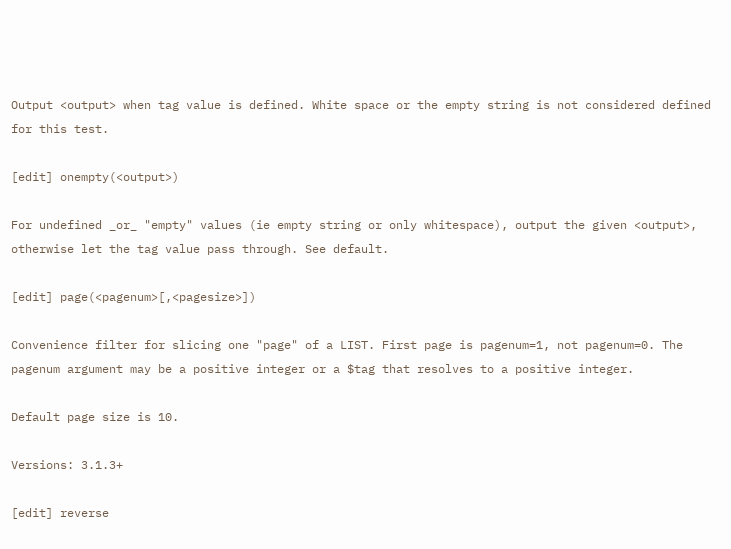Output <output> when tag value is defined. White space or the empty string is not considered defined for this test.

[edit] onempty(<output>)

For undefined _or_ "empty" values (ie empty string or only whitespace), output the given <output>, otherwise let the tag value pass through. See default.

[edit] page(<pagenum>[,<pagesize>])

Convenience filter for slicing one "page" of a LIST. First page is pagenum=1, not pagenum=0. The pagenum argument may be a positive integer or a $tag that resolves to a positive integer.

Default page size is 10.

Versions: 3.1.3+

[edit] reverse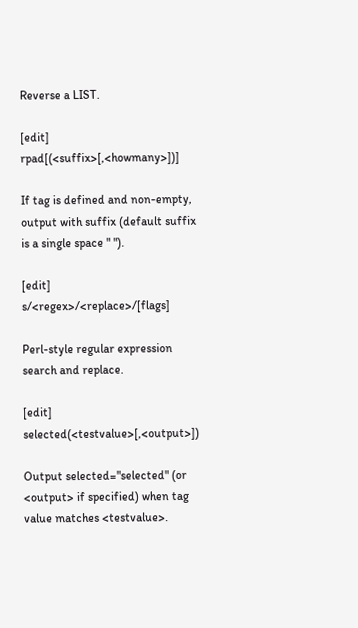Reverse a LIST.

[edit] rpad[(<suffix>[,<howmany>])]

If tag is defined and non-empty, output with suffix (default suffix is a single space " ").

[edit] s/<regex>/<replace>/[flags]

Perl-style regular expression search and replace.

[edit] selected(<testvalue>[,<output>])

Output selected="selected" (or <output> if specified) when tag value matches <testvalue>.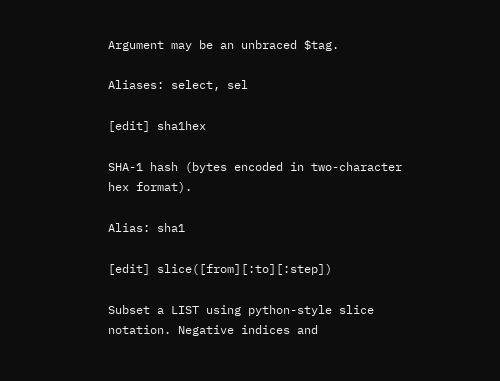Argument may be an unbraced $tag.

Aliases: select, sel

[edit] sha1hex

SHA-1 hash (bytes encoded in two-character hex format).

Alias: sha1

[edit] slice([from][:to][:step])

Subset a LIST using python-style slice notation. Negative indices and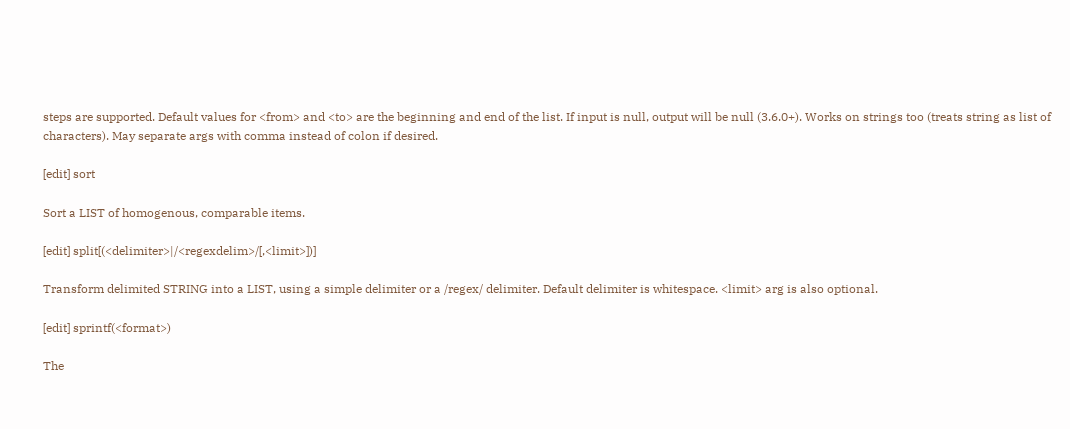steps are supported. Default values for <from> and <to> are the beginning and end of the list. If input is null, output will be null (3.6.0+). Works on strings too (treats string as list of characters). May separate args with comma instead of colon if desired.

[edit] sort

Sort a LIST of homogenous, comparable items.

[edit] split[(<delimiter>|/<regexdelim>/[,<limit>])]

Transform delimited STRING into a LIST, using a simple delimiter or a /regex/ delimiter. Default delimiter is whitespace. <limit> arg is also optional.

[edit] sprintf(<format>)

The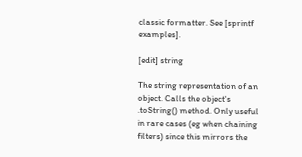classic formatter. See [sprintf examples].

[edit] string

The string representation of an object. Calls the object's .toString() method. Only useful in rare cases (eg when chaining filters) since this mirrors the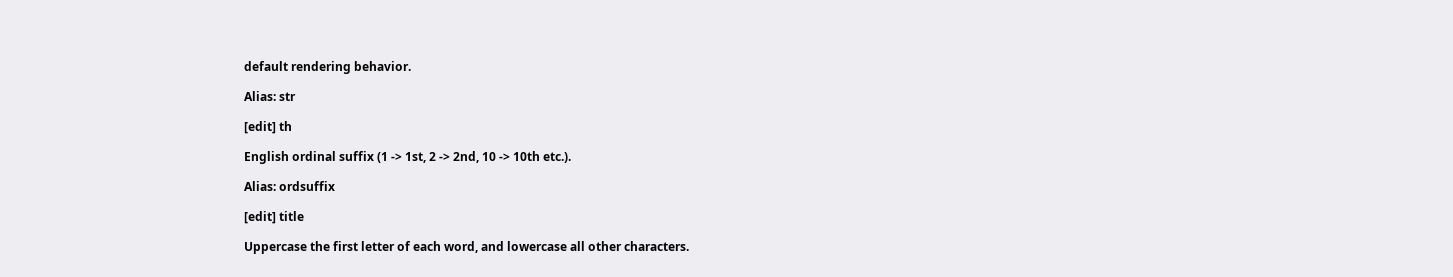default rendering behavior.

Alias: str

[edit] th

English ordinal suffix (1 -> 1st, 2 -> 2nd, 10 -> 10th etc.).

Alias: ordsuffix

[edit] title

Uppercase the first letter of each word, and lowercase all other characters.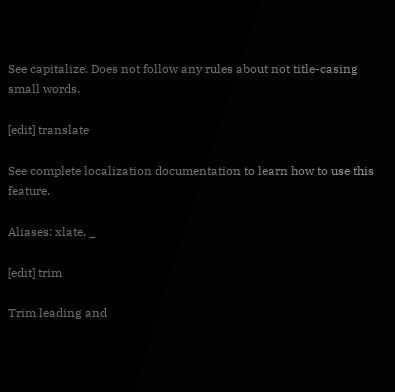See capitalize. Does not follow any rules about not title-casing small words.

[edit] translate

See complete localization documentation to learn how to use this feature.

Aliases: xlate, _

[edit] trim

Trim leading and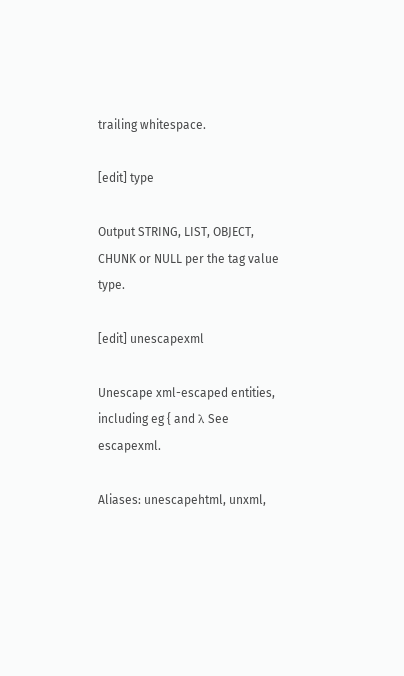trailing whitespace.

[edit] type

Output STRING, LIST, OBJECT, CHUNK or NULL per the tag value type.

[edit] unescapexml

Unescape xml-escaped entities, including eg { and λ See escapexml.

Aliases: unescapehtml, unxml,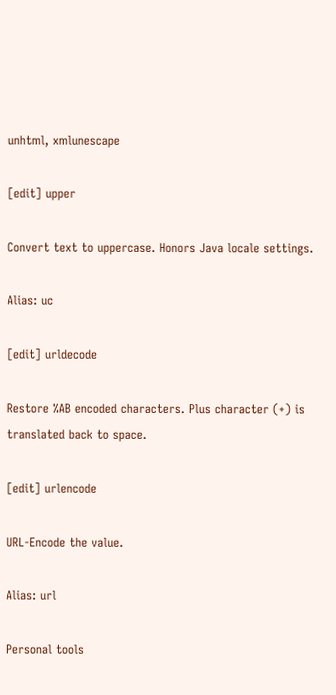unhtml, xmlunescape

[edit] upper

Convert text to uppercase. Honors Java locale settings.

Alias: uc

[edit] urldecode

Restore %AB encoded characters. Plus character (+) is translated back to space.

[edit] urlencode

URL-Encode the value.

Alias: url

Personal tools